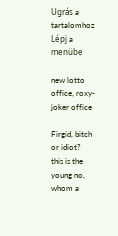Ugrás a tartalomhoz Lépj a menübe

new lotto office, roxy-joker office

Firgid, bitch or idiot?
this is the young no, whom a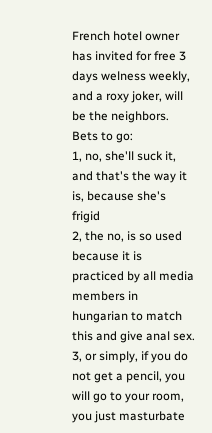French hotel owner has invited for free 3 days welness weekly, and a roxy joker, will be the neighbors.
Bets to go:
1, no, she'll suck it, and that's the way it is, because she's frigid
2, the no, is so used because it is practiced by all media members in hungarian to match this and give anal sex.
3, or simply, if you do not get a pencil, you will go to your room, you just masturbate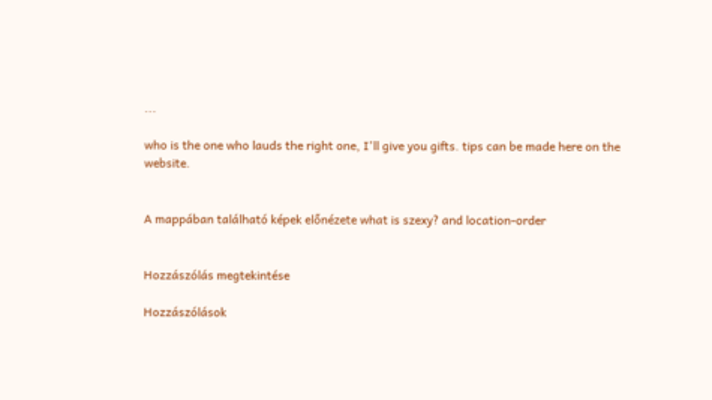...

who is the one who lauds the right one, I'll give you gifts. tips can be made here on the website.


A mappában található képek előnézete what is szexy? and location-order


Hozzászólás megtekintése

Hozzászólások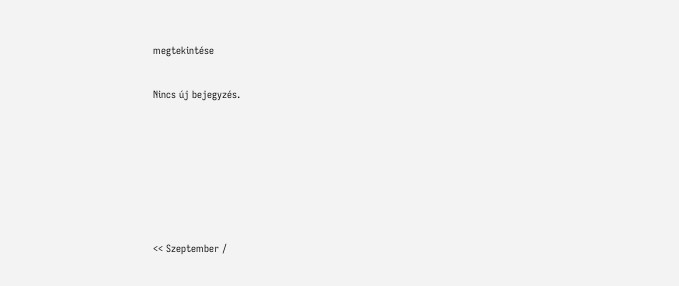megtekintése

Nincs új bejegyzés.






<< Szeptember /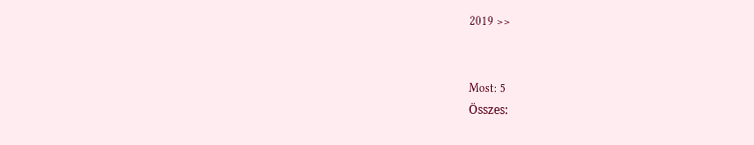2019 >>


Most: 5
Összes: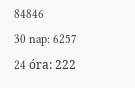84846
30 nap: 6257
24 óra: 222